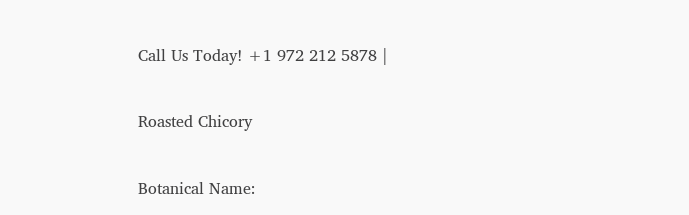Call Us Today! +1 972 212 5878 |

Roasted Chicory

Botanical Name: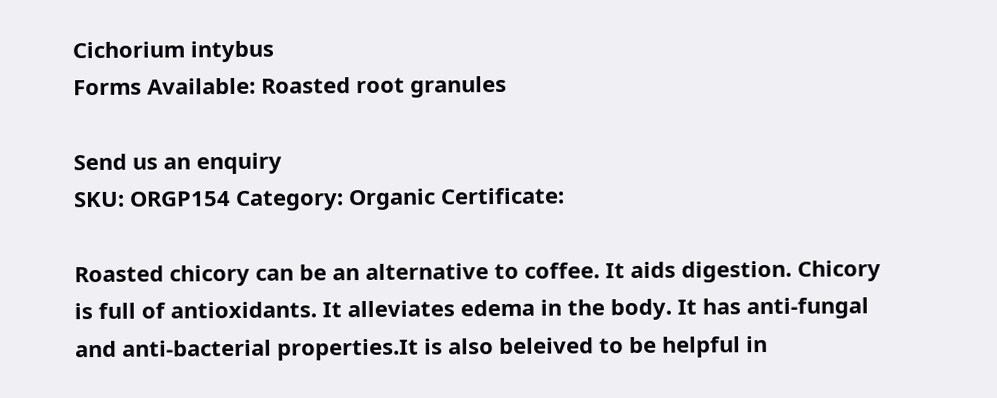Cichorium intybus
Forms Available: Roasted root granules

Send us an enquiry
SKU: ORGP154 Category: Organic Certificate:

Roasted chicory can be an alternative to coffee. It aids digestion. Chicory is full of antioxidants. It alleviates edema in the body. It has anti-fungal and anti-bacterial properties.It is also beleived to be helpful in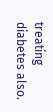treating diabetes also.